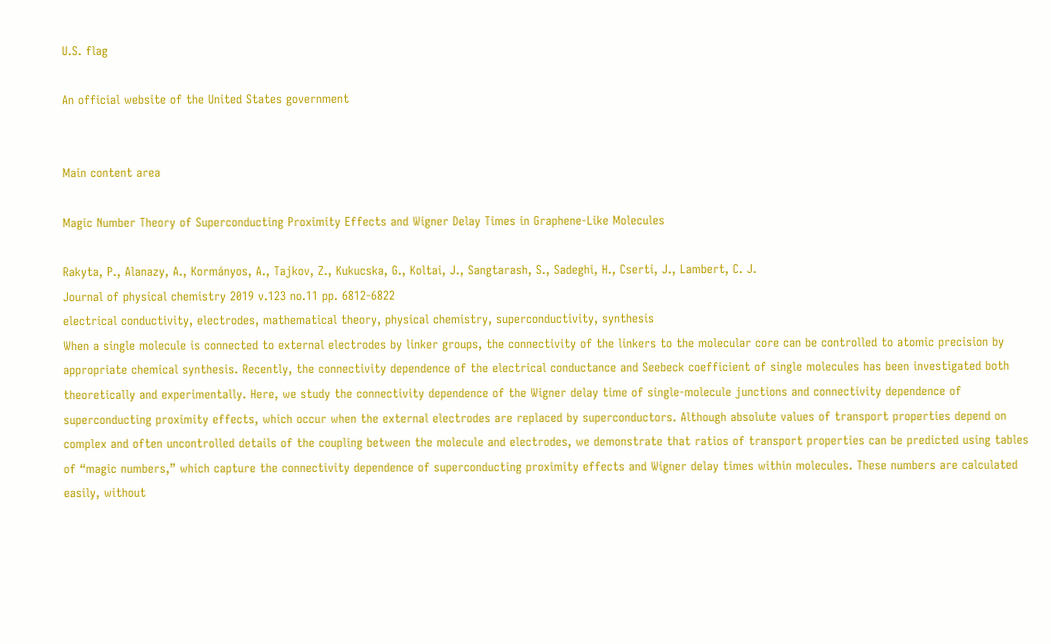U.S. flag

An official website of the United States government


Main content area

Magic Number Theory of Superconducting Proximity Effects and Wigner Delay Times in Graphene-Like Molecules

Rakyta, P., Alanazy, A., Kormányos, A., Tajkov, Z., Kukucska, G., Koltai, J., Sangtarash, S., Sadeghi, H., Cserti, J., Lambert, C. J.
Journal of physical chemistry 2019 v.123 no.11 pp. 6812-6822
electrical conductivity, electrodes, mathematical theory, physical chemistry, superconductivity, synthesis
When a single molecule is connected to external electrodes by linker groups, the connectivity of the linkers to the molecular core can be controlled to atomic precision by appropriate chemical synthesis. Recently, the connectivity dependence of the electrical conductance and Seebeck coefficient of single molecules has been investigated both theoretically and experimentally. Here, we study the connectivity dependence of the Wigner delay time of single-molecule junctions and connectivity dependence of superconducting proximity effects, which occur when the external electrodes are replaced by superconductors. Although absolute values of transport properties depend on complex and often uncontrolled details of the coupling between the molecule and electrodes, we demonstrate that ratios of transport properties can be predicted using tables of “magic numbers,” which capture the connectivity dependence of superconducting proximity effects and Wigner delay times within molecules. These numbers are calculated easily, without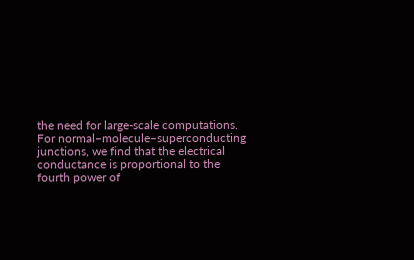the need for large-scale computations. For normal–molecule–superconducting junctions, we find that the electrical conductance is proportional to the fourth power of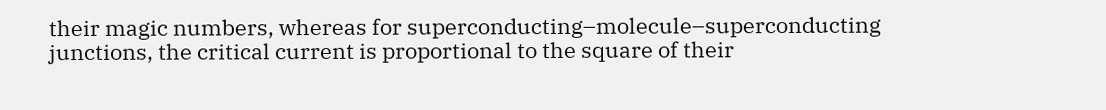their magic numbers, whereas for superconducting–molecule–superconducting junctions, the critical current is proportional to the square of their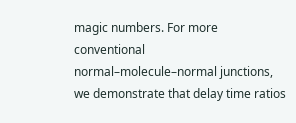magic numbers. For more conventional normal–molecule–normal junctions, we demonstrate that delay time ratios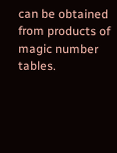can be obtained from products of magic number tables.